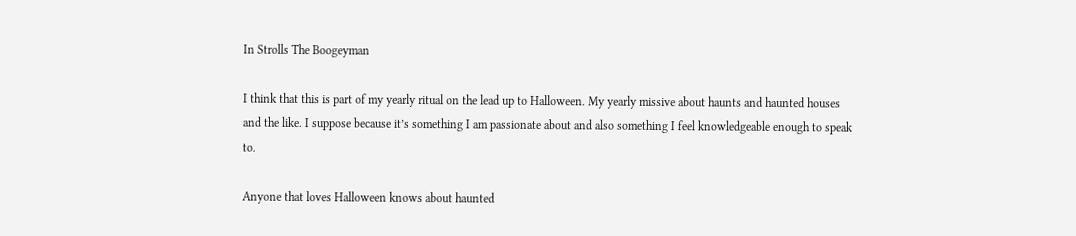In Strolls The Boogeyman

I think that this is part of my yearly ritual on the lead up to Halloween. My yearly missive about haunts and haunted houses and the like. I suppose because it’s something I am passionate about and also something I feel knowledgeable enough to speak to.

Anyone that loves Halloween knows about haunted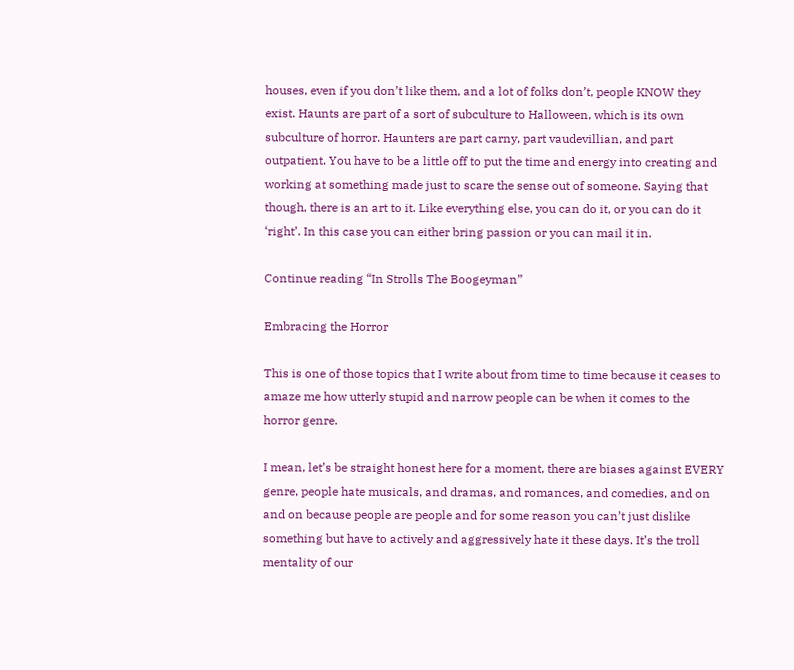houses, even if you don’t like them, and a lot of folks don’t, people KNOW they exist. Haunts are part of a sort of subculture to Halloween, which is its own subculture of horror. Haunters are part carny, part vaudevillian, and part outpatient. You have to be a little off to put the time and energy into creating and working at something made just to scare the sense out of someone. Saying that though, there is an art to it. Like everything else, you can do it, or you can do it ‘right’. In this case you can either bring passion or you can mail it in.

Continue reading “In Strolls The Boogeyman”

Embracing the Horror

This is one of those topics that I write about from time to time because it ceases to amaze me how utterly stupid and narrow people can be when it comes to the horror genre.

I mean, let’s be straight honest here for a moment, there are biases against EVERY genre, people hate musicals, and dramas, and romances, and comedies, and on and on because people are people and for some reason you can’t just dislike something but have to actively and aggressively hate it these days. It’s the troll mentality of our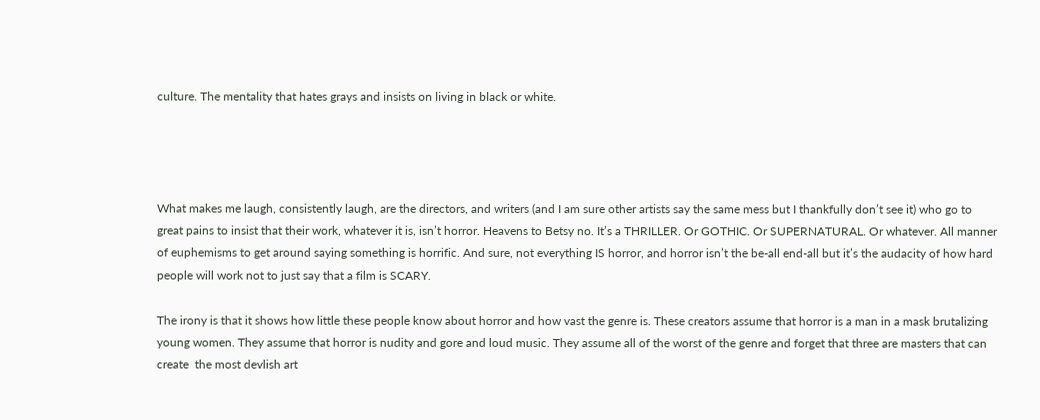culture. The mentality that hates grays and insists on living in black or white.




What makes me laugh, consistently laugh, are the directors, and writers (and I am sure other artists say the same mess but I thankfully don’t see it) who go to great pains to insist that their work, whatever it is, isn’t horror. Heavens to Betsy no. It’s a THRILLER. Or GOTHIC. Or SUPERNATURAL. Or whatever. All manner of euphemisms to get around saying something is horrific. And sure, not everything IS horror, and horror isn’t the be-all end-all but it’s the audacity of how hard people will work not to just say that a film is SCARY.

The irony is that it shows how little these people know about horror and how vast the genre is. These creators assume that horror is a man in a mask brutalizing young women. They assume that horror is nudity and gore and loud music. They assume all of the worst of the genre and forget that three are masters that can create  the most devlish art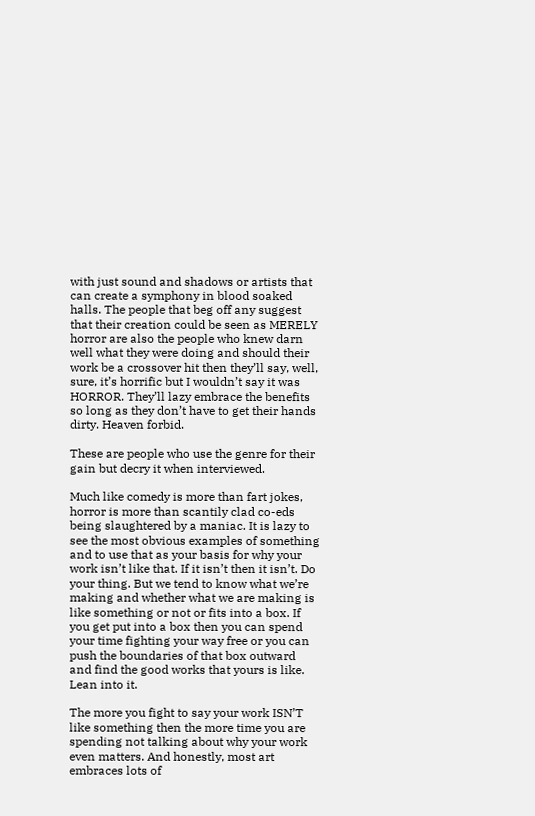with just sound and shadows or artists that can create a symphony in blood soaked halls. The people that beg off any suggest that their creation could be seen as MERELY horror are also the people who knew darn well what they were doing and should their work be a crossover hit then they’ll say, well, sure, it’s horrific but I wouldn’t say it was HORROR. They’ll lazy embrace the benefits so long as they don’t have to get their hands dirty. Heaven forbid.

These are people who use the genre for their gain but decry it when interviewed.

Much like comedy is more than fart jokes, horror is more than scantily clad co-eds being slaughtered by a maniac. It is lazy to see the most obvious examples of something and to use that as your basis for why your work isn’t like that. If it isn’t then it isn’t. Do your thing. But we tend to know what we’re making and whether what we are making is like something or not or fits into a box. If you get put into a box then you can spend your time fighting your way free or you can push the boundaries of that box outward and find the good works that yours is like. Lean into it.

The more you fight to say your work ISN’T like something then the more time you are spending not talking about why your work even matters. And honestly, most art embraces lots of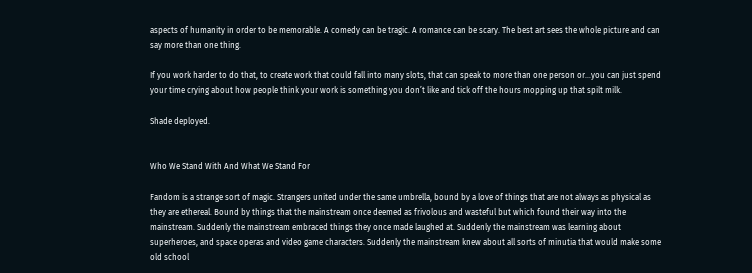aspects of humanity in order to be memorable. A comedy can be tragic. A romance can be scary. The best art sees the whole picture and can say more than one thing.

If you work harder to do that, to create work that could fall into many slots, that can speak to more than one person or…you can just spend your time crying about how people think your work is something you don’t like and tick off the hours mopping up that spilt milk.

Shade deployed.


Who We Stand With And What We Stand For

Fandom is a strange sort of magic. Strangers united under the same umbrella, bound by a love of things that are not always as physical as they are ethereal. Bound by things that the mainstream once deemed as frivolous and wasteful but which found their way into the mainstream. Suddenly the mainstream embraced things they once made laughed at. Suddenly the mainstream was learning about superheroes, and space operas and video game characters. Suddenly the mainstream knew about all sorts of minutia that would make some old school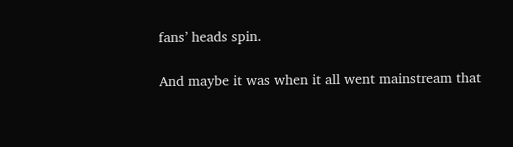fans’ heads spin.

And maybe it was when it all went mainstream that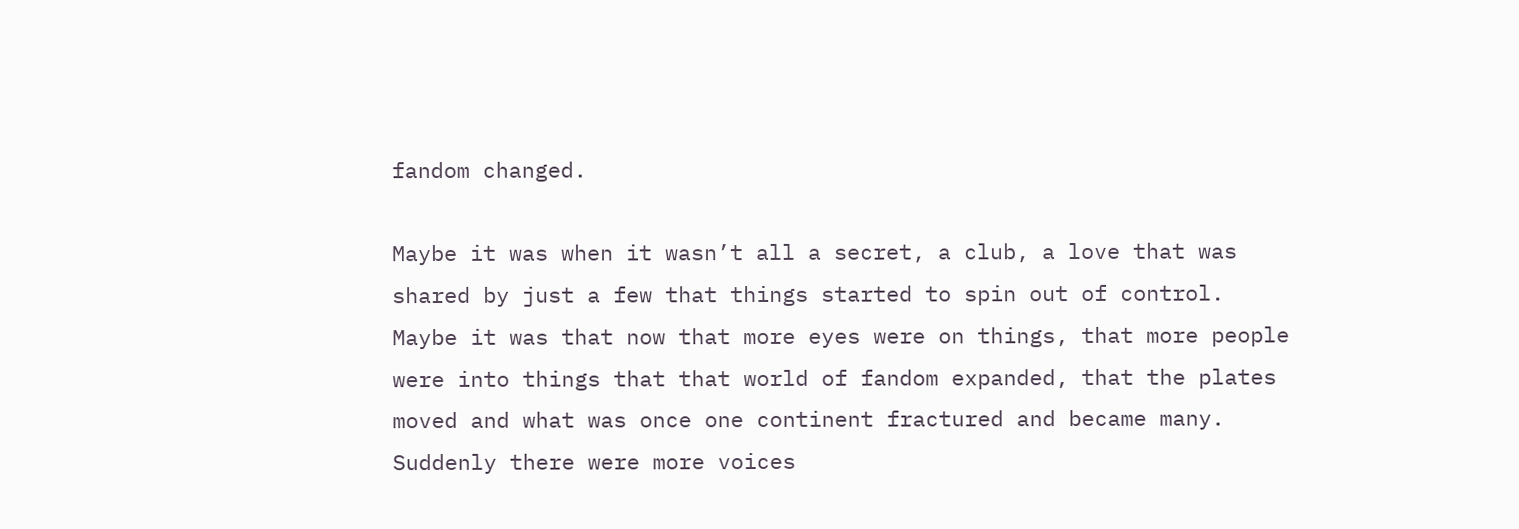fandom changed.

Maybe it was when it wasn’t all a secret, a club, a love that was shared by just a few that things started to spin out of control. Maybe it was that now that more eyes were on things, that more people were into things that that world of fandom expanded, that the plates moved and what was once one continent fractured and became many. Suddenly there were more voices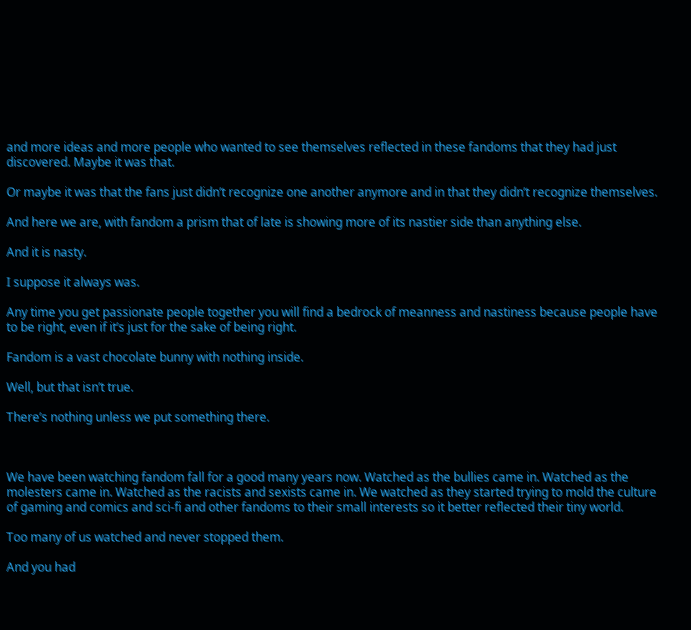and more ideas and more people who wanted to see themselves reflected in these fandoms that they had just discovered. Maybe it was that.

Or maybe it was that the fans just didn’t recognize one another anymore and in that they didn’t recognize themselves.

And here we are, with fandom a prism that of late is showing more of its nastier side than anything else.

And it is nasty.

I suppose it always was.

Any time you get passionate people together you will find a bedrock of meanness and nastiness because people have to be right, even if it’s just for the sake of being right.

Fandom is a vast chocolate bunny with nothing inside.

Well, but that isn’t true.

There’s nothing unless we put something there.



We have been watching fandom fall for a good many years now. Watched as the bullies came in. Watched as the molesters came in. Watched as the racists and sexists came in. We watched as they started trying to mold the culture of gaming and comics and sci-fi and other fandoms to their small interests so it better reflected their tiny world.

Too many of us watched and never stopped them.

And you had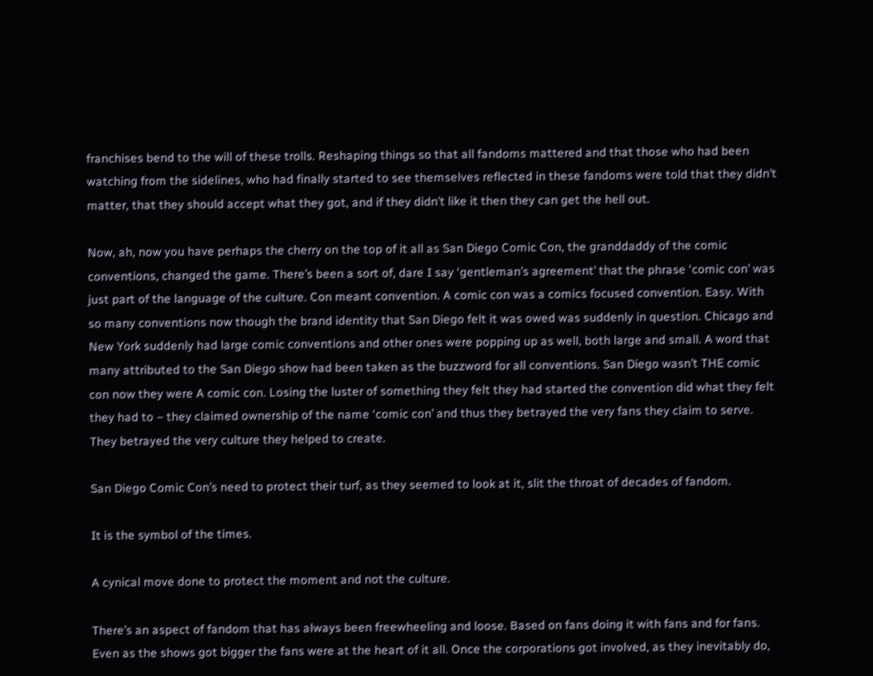franchises bend to the will of these trolls. Reshaping things so that all fandoms mattered and that those who had been watching from the sidelines, who had finally started to see themselves reflected in these fandoms were told that they didn’t matter, that they should accept what they got, and if they didn’t like it then they can get the hell out.

Now, ah, now you have perhaps the cherry on the top of it all as San Diego Comic Con, the granddaddy of the comic conventions, changed the game. There’s been a sort of, dare I say ‘gentleman’s agreement’ that the phrase ‘comic con’ was just part of the language of the culture. Con meant convention. A comic con was a comics focused convention. Easy. With so many conventions now though the brand identity that San Diego felt it was owed was suddenly in question. Chicago and New York suddenly had large comic conventions and other ones were popping up as well, both large and small. A word that many attributed to the San Diego show had been taken as the buzzword for all conventions. San Diego wasn’t THE comic con now they were A comic con. Losing the luster of something they felt they had started the convention did what they felt they had to – they claimed ownership of the name ‘comic con’ and thus they betrayed the very fans they claim to serve. They betrayed the very culture they helped to create.

San Diego Comic Con’s need to protect their turf, as they seemed to look at it, slit the throat of decades of fandom.

It is the symbol of the times.

A cynical move done to protect the moment and not the culture.

There’s an aspect of fandom that has always been freewheeling and loose. Based on fans doing it with fans and for fans. Even as the shows got bigger the fans were at the heart of it all. Once the corporations got involved, as they inevitably do,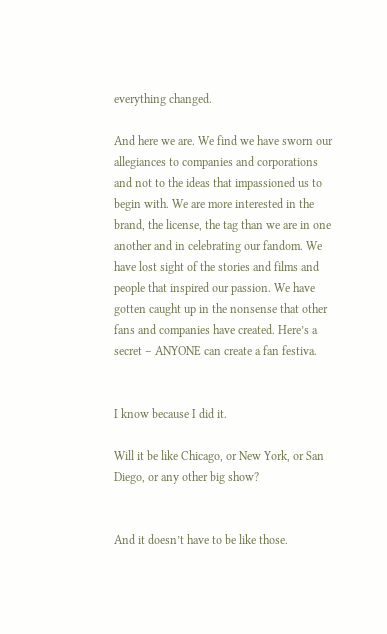everything changed.

And here we are. We find we have sworn our allegiances to companies and corporations and not to the ideas that impassioned us to begin with. We are more interested in the brand, the license, the tag than we are in one another and in celebrating our fandom. We have lost sight of the stories and films and people that inspired our passion. We have gotten caught up in the nonsense that other fans and companies have created. Here’s a secret – ANYONE can create a fan festiva.


I know because I did it.

Will it be like Chicago, or New York, or San Diego, or any other big show?


And it doesn’t have to be like those.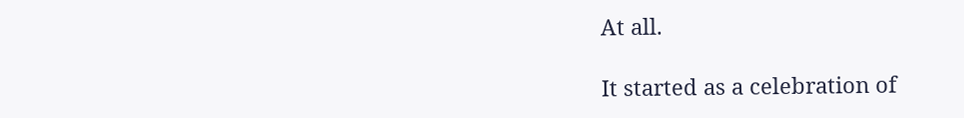At all.

It started as a celebration of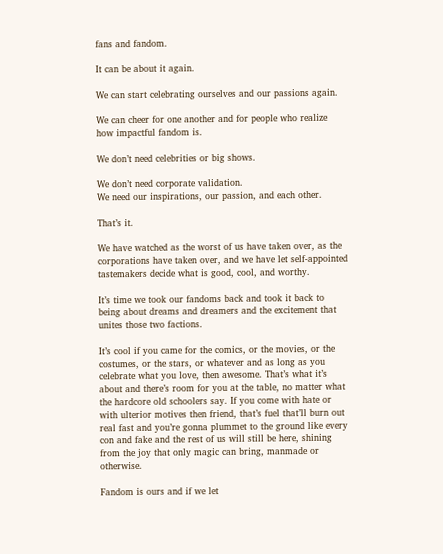fans and fandom.

It can be about it again.

We can start celebrating ourselves and our passions again.

We can cheer for one another and for people who realize how impactful fandom is.

We don’t need celebrities or big shows.

We don’t need corporate validation.
We need our inspirations, our passion, and each other.

That’s it.

We have watched as the worst of us have taken over, as the corporations have taken over, and we have let self-appointed tastemakers decide what is good, cool, and worthy.

It’s time we took our fandoms back and took it back to being about dreams and dreamers and the excitement that unites those two factions.

It’s cool if you came for the comics, or the movies, or the costumes, or the stars, or whatever and as long as you celebrate what you love, then awesome. That’s what it’s about and there’s room for you at the table, no matter what the hardcore old schoolers say. If you come with hate or with ulterior motives then friend, that’s fuel that’ll burn out real fast and you’re gonna plummet to the ground like every con and fake and the rest of us will still be here, shining from the joy that only magic can bring, manmade or otherwise.

Fandom is ours and if we let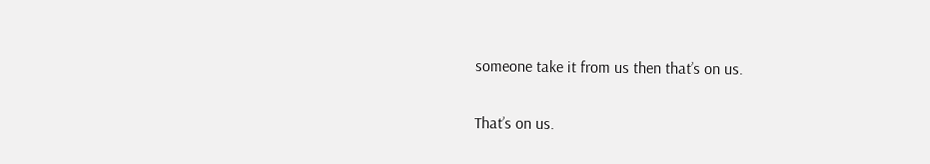someone take it from us then that’s on us.

That’s on us.